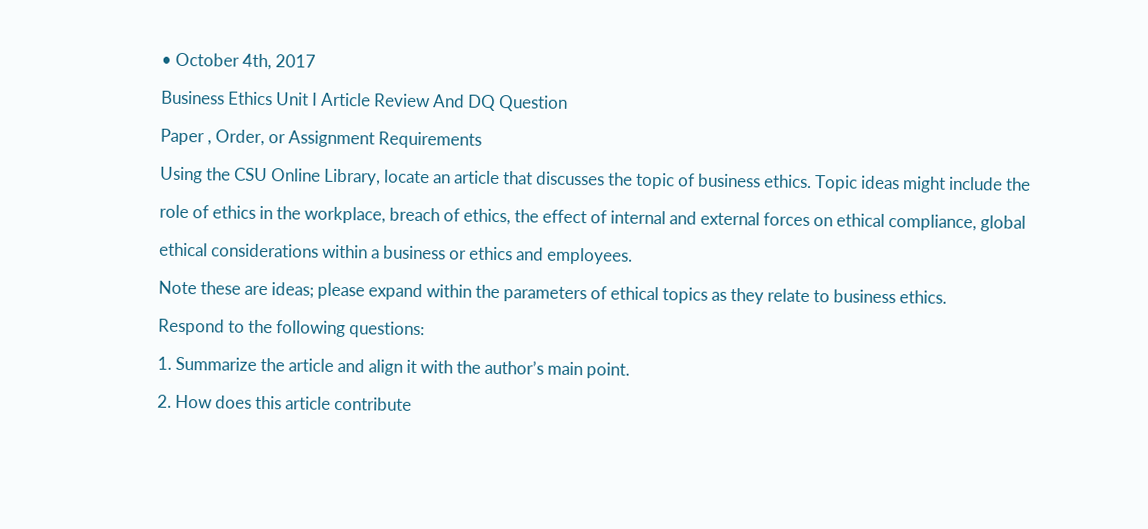• October 4th, 2017

Business Ethics Unit I Article Review And DQ Question

Paper , Order, or Assignment Requirements

Using the CSU Online Library, locate an article that discusses the topic of business ethics. Topic ideas might include the

role of ethics in the workplace, breach of ethics, the effect of internal and external forces on ethical compliance, global

ethical considerations within a business or ethics and employees.

Note these are ideas; please expand within the parameters of ethical topics as they relate to business ethics.

Respond to the following questions:

1. Summarize the article and align it with the author’s main point.

2. How does this article contribute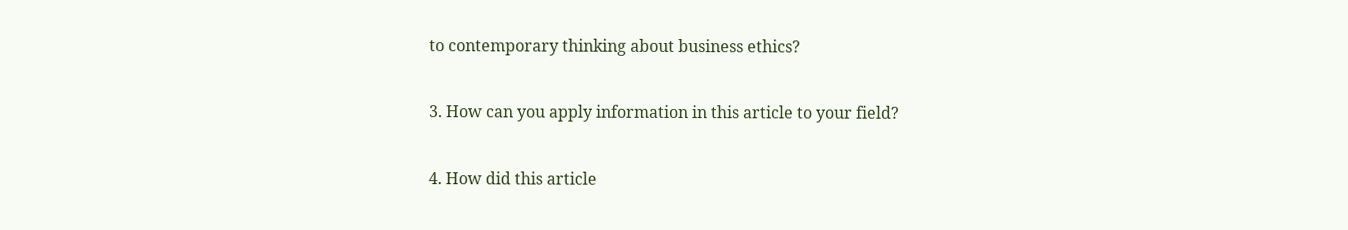to contemporary thinking about business ethics?

3. How can you apply information in this article to your field?

4. How did this article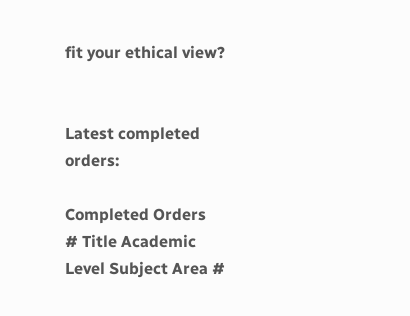fit your ethical view?


Latest completed orders:

Completed Orders
# Title Academic Level Subject Area #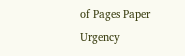of Pages Paper Urgency